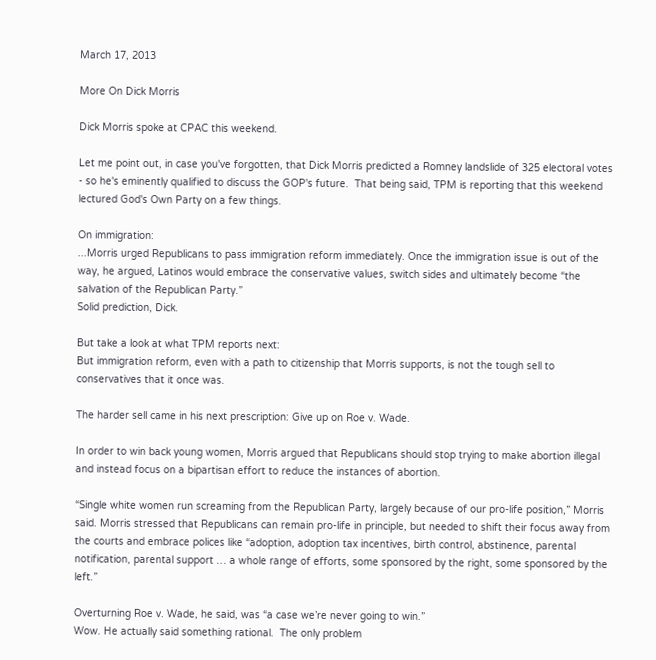March 17, 2013

More On Dick Morris

Dick Morris spoke at CPAC this weekend.

Let me point out, in case you've forgotten, that Dick Morris predicted a Romney landslide of 325 electoral votes - so he's eminently qualified to discuss the GOP's future.  That being said, TPM is reporting that this weekend lectured God's Own Party on a few things.

On immigration:
...Morris urged Republicans to pass immigration reform immediately. Once the immigration issue is out of the way, he argued, Latinos would embrace the conservative values, switch sides and ultimately become “the salvation of the Republican Party.”
Solid prediction, Dick.

But take a look at what TPM reports next:
But immigration reform, even with a path to citizenship that Morris supports, is not the tough sell to conservatives that it once was.

The harder sell came in his next prescription: Give up on Roe v. Wade.

In order to win back young women, Morris argued that Republicans should stop trying to make abortion illegal and instead focus on a bipartisan effort to reduce the instances of abortion.

“Single white women run screaming from the Republican Party, largely because of our pro-life position,” Morris said. Morris stressed that Republicans can remain pro-life in principle, but needed to shift their focus away from the courts and embrace polices like “adoption, adoption tax incentives, birth control, abstinence, parental notification, parental support … a whole range of efforts, some sponsored by the right, some sponsored by the left.”

Overturning Roe v. Wade, he said, was “a case we’re never going to win.”
Wow. He actually said something rational.  The only problem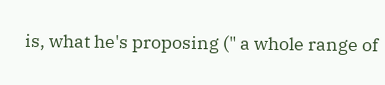is, what he's proposing (" a whole range of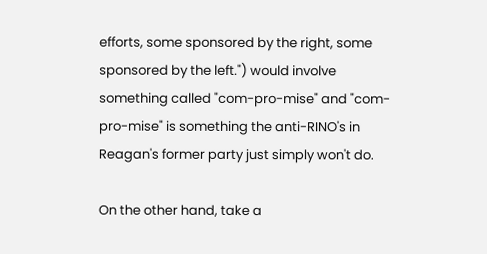efforts, some sponsored by the right, some sponsored by the left.") would involve something called "com-pro-mise" and "com-pro-mise" is something the anti-RINO's in Reagan's former party just simply won't do.

On the other hand, take a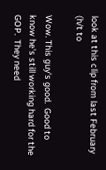look at this clip from last February (h/t to

Wow. This guy's good.  Good to know he's still working hard for the GOP.  They need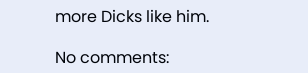more Dicks like him.

No comments: